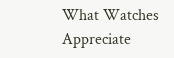What Watches Appreciate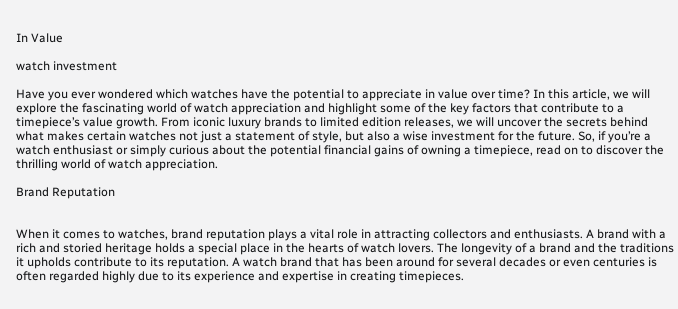In Value

watch investment

Have you ever wondered which watches have the potential to appreciate in value over time? In this article, we will explore the fascinating world of watch appreciation and highlight some of the key factors that contribute to a timepiece’s value growth. From iconic luxury brands to limited edition releases, we will uncover the secrets behind what makes certain watches not just a statement of style, but also a wise investment for the future. So, if you’re a watch enthusiast or simply curious about the potential financial gains of owning a timepiece, read on to discover the thrilling world of watch appreciation.

Brand Reputation


When it comes to watches, brand reputation plays a vital role in attracting collectors and enthusiasts. A brand with a rich and storied heritage holds a special place in the hearts of watch lovers. The longevity of a brand and the traditions it upholds contribute to its reputation. A watch brand that has been around for several decades or even centuries is often regarded highly due to its experience and expertise in creating timepieces.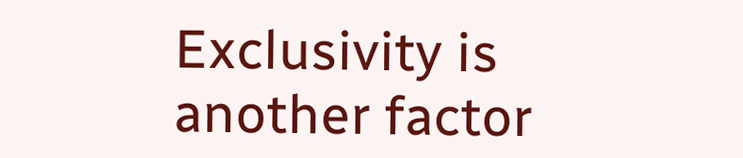Exclusivity is another factor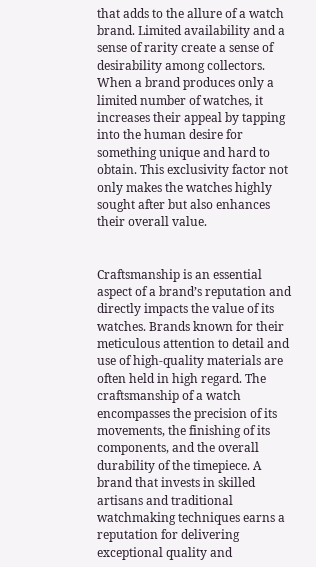that adds to the allure of a watch brand. Limited availability and a sense of rarity create a sense of desirability among collectors. When a brand produces only a limited number of watches, it increases their appeal by tapping into the human desire for something unique and hard to obtain. This exclusivity factor not only makes the watches highly sought after but also enhances their overall value.


Craftsmanship is an essential aspect of a brand’s reputation and directly impacts the value of its watches. Brands known for their meticulous attention to detail and use of high-quality materials are often held in high regard. The craftsmanship of a watch encompasses the precision of its movements, the finishing of its components, and the overall durability of the timepiece. A brand that invests in skilled artisans and traditional watchmaking techniques earns a reputation for delivering exceptional quality and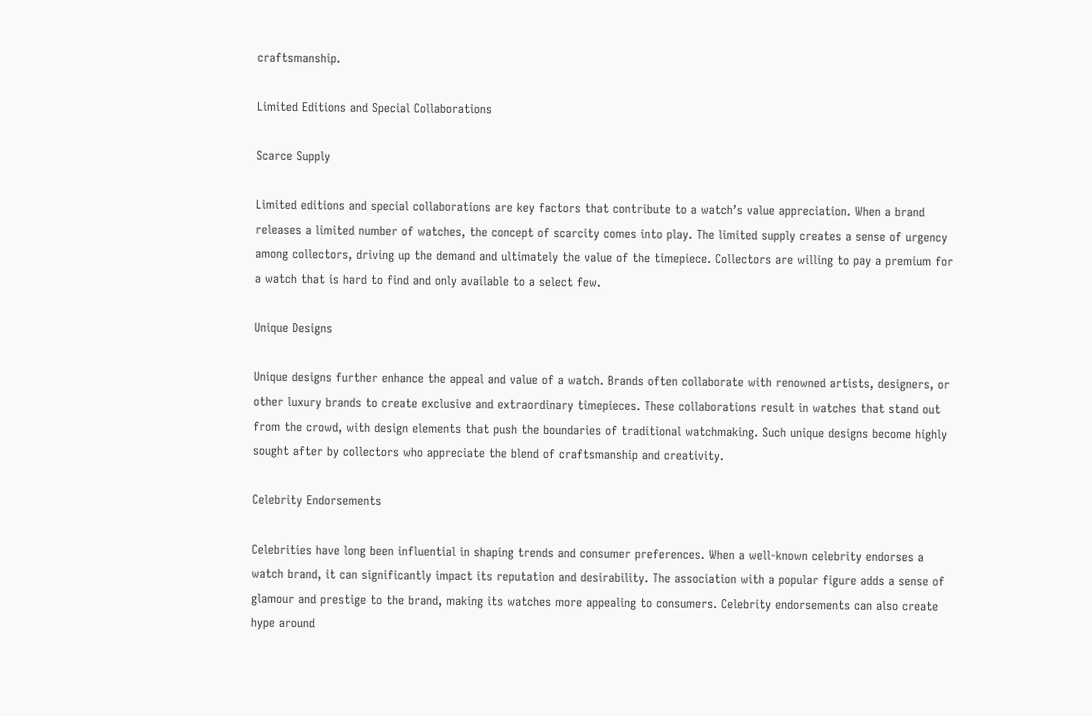craftsmanship.

Limited Editions and Special Collaborations

Scarce Supply

Limited editions and special collaborations are key factors that contribute to a watch’s value appreciation. When a brand releases a limited number of watches, the concept of scarcity comes into play. The limited supply creates a sense of urgency among collectors, driving up the demand and ultimately the value of the timepiece. Collectors are willing to pay a premium for a watch that is hard to find and only available to a select few.

Unique Designs

Unique designs further enhance the appeal and value of a watch. Brands often collaborate with renowned artists, designers, or other luxury brands to create exclusive and extraordinary timepieces. These collaborations result in watches that stand out from the crowd, with design elements that push the boundaries of traditional watchmaking. Such unique designs become highly sought after by collectors who appreciate the blend of craftsmanship and creativity.

Celebrity Endorsements

Celebrities have long been influential in shaping trends and consumer preferences. When a well-known celebrity endorses a watch brand, it can significantly impact its reputation and desirability. The association with a popular figure adds a sense of glamour and prestige to the brand, making its watches more appealing to consumers. Celebrity endorsements can also create hype around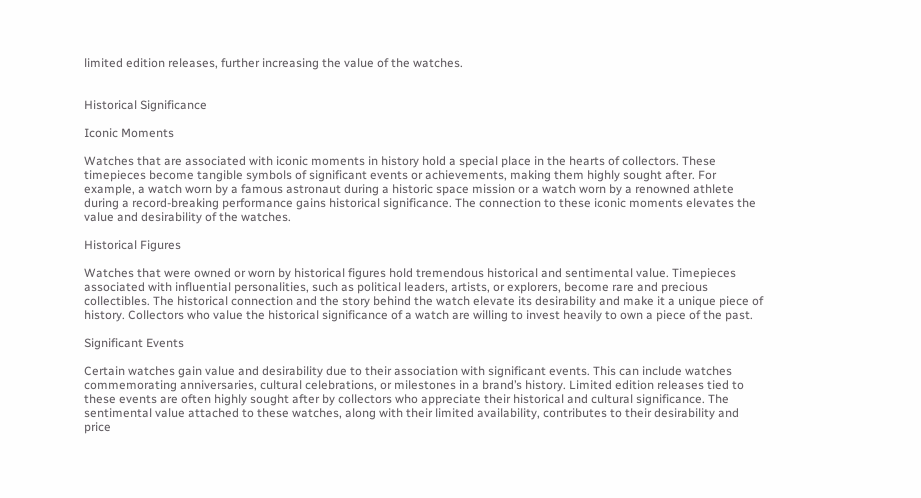limited edition releases, further increasing the value of the watches.


Historical Significance

Iconic Moments

Watches that are associated with iconic moments in history hold a special place in the hearts of collectors. These timepieces become tangible symbols of significant events or achievements, making them highly sought after. For example, a watch worn by a famous astronaut during a historic space mission or a watch worn by a renowned athlete during a record-breaking performance gains historical significance. The connection to these iconic moments elevates the value and desirability of the watches.

Historical Figures

Watches that were owned or worn by historical figures hold tremendous historical and sentimental value. Timepieces associated with influential personalities, such as political leaders, artists, or explorers, become rare and precious collectibles. The historical connection and the story behind the watch elevate its desirability and make it a unique piece of history. Collectors who value the historical significance of a watch are willing to invest heavily to own a piece of the past.

Significant Events

Certain watches gain value and desirability due to their association with significant events. This can include watches commemorating anniversaries, cultural celebrations, or milestones in a brand’s history. Limited edition releases tied to these events are often highly sought after by collectors who appreciate their historical and cultural significance. The sentimental value attached to these watches, along with their limited availability, contributes to their desirability and price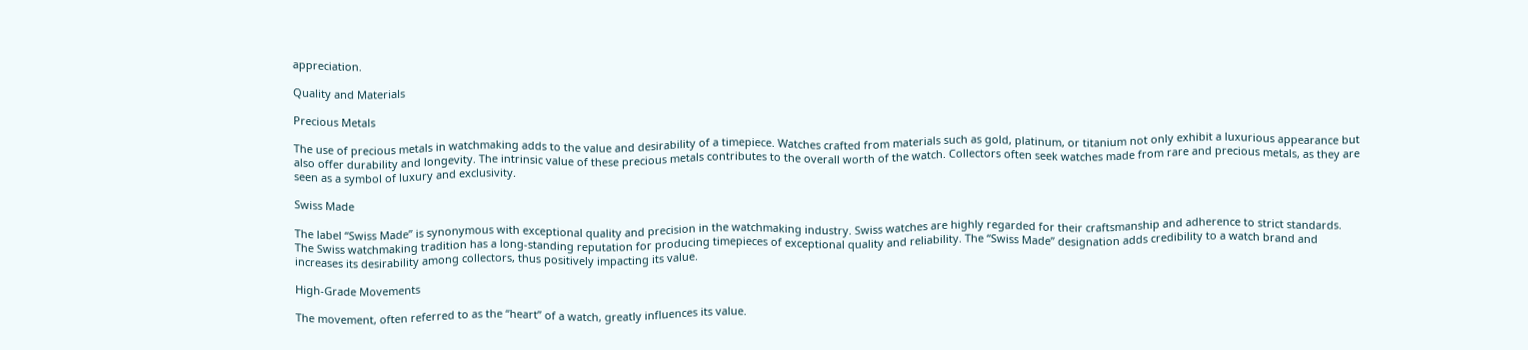appreciation.

Quality and Materials

Precious Metals

The use of precious metals in watchmaking adds to the value and desirability of a timepiece. Watches crafted from materials such as gold, platinum, or titanium not only exhibit a luxurious appearance but also offer durability and longevity. The intrinsic value of these precious metals contributes to the overall worth of the watch. Collectors often seek watches made from rare and precious metals, as they are seen as a symbol of luxury and exclusivity.

Swiss Made

The label “Swiss Made” is synonymous with exceptional quality and precision in the watchmaking industry. Swiss watches are highly regarded for their craftsmanship and adherence to strict standards. The Swiss watchmaking tradition has a long-standing reputation for producing timepieces of exceptional quality and reliability. The “Swiss Made” designation adds credibility to a watch brand and increases its desirability among collectors, thus positively impacting its value.

High-Grade Movements

The movement, often referred to as the “heart” of a watch, greatly influences its value.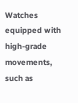Watches equipped with high-grade movements, such as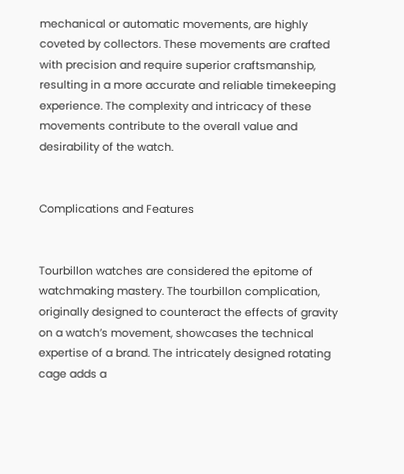mechanical or automatic movements, are highly coveted by collectors. These movements are crafted with precision and require superior craftsmanship, resulting in a more accurate and reliable timekeeping experience. The complexity and intricacy of these movements contribute to the overall value and desirability of the watch.


Complications and Features


Tourbillon watches are considered the epitome of watchmaking mastery. The tourbillon complication, originally designed to counteract the effects of gravity on a watch’s movement, showcases the technical expertise of a brand. The intricately designed rotating cage adds a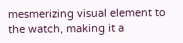mesmerizing visual element to the watch, making it a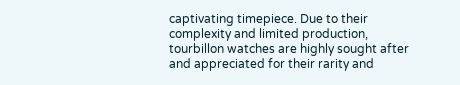captivating timepiece. Due to their complexity and limited production, tourbillon watches are highly sought after and appreciated for their rarity and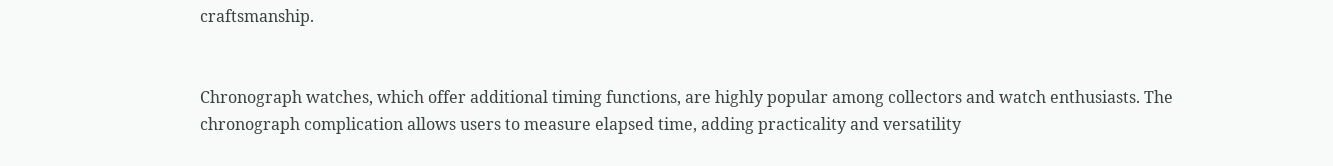craftsmanship.


Chronograph watches, which offer additional timing functions, are highly popular among collectors and watch enthusiasts. The chronograph complication allows users to measure elapsed time, adding practicality and versatility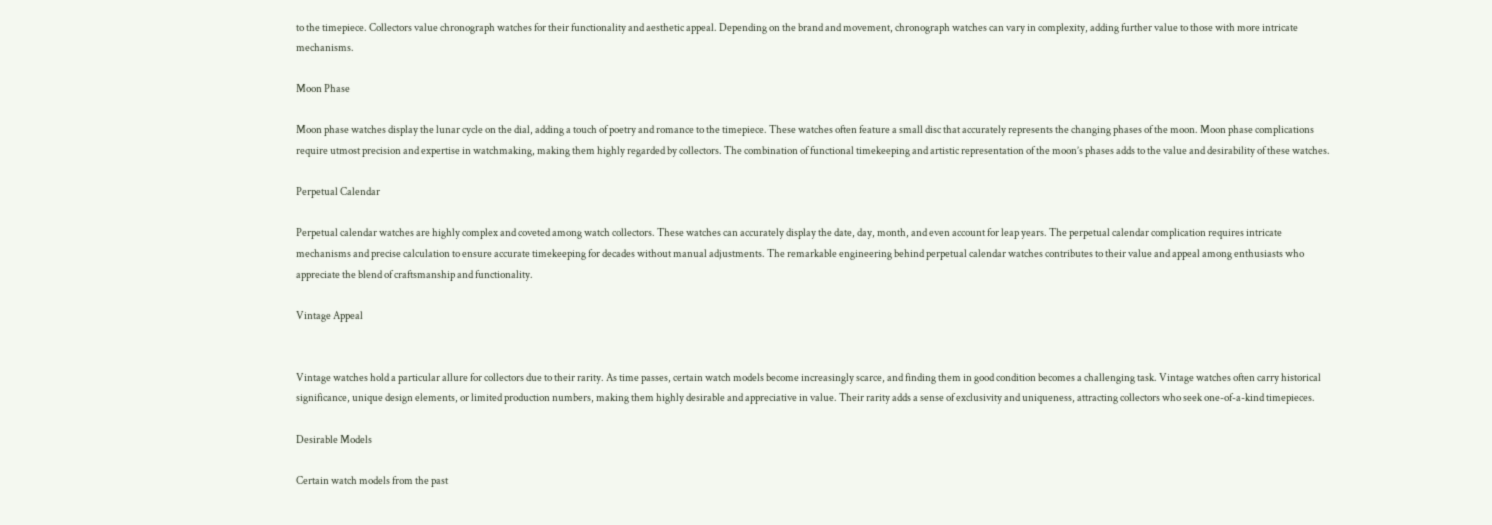to the timepiece. Collectors value chronograph watches for their functionality and aesthetic appeal. Depending on the brand and movement, chronograph watches can vary in complexity, adding further value to those with more intricate mechanisms.

Moon Phase

Moon phase watches display the lunar cycle on the dial, adding a touch of poetry and romance to the timepiece. These watches often feature a small disc that accurately represents the changing phases of the moon. Moon phase complications require utmost precision and expertise in watchmaking, making them highly regarded by collectors. The combination of functional timekeeping and artistic representation of the moon’s phases adds to the value and desirability of these watches.

Perpetual Calendar

Perpetual calendar watches are highly complex and coveted among watch collectors. These watches can accurately display the date, day, month, and even account for leap years. The perpetual calendar complication requires intricate mechanisms and precise calculation to ensure accurate timekeeping for decades without manual adjustments. The remarkable engineering behind perpetual calendar watches contributes to their value and appeal among enthusiasts who appreciate the blend of craftsmanship and functionality.

Vintage Appeal


Vintage watches hold a particular allure for collectors due to their rarity. As time passes, certain watch models become increasingly scarce, and finding them in good condition becomes a challenging task. Vintage watches often carry historical significance, unique design elements, or limited production numbers, making them highly desirable and appreciative in value. Their rarity adds a sense of exclusivity and uniqueness, attracting collectors who seek one-of-a-kind timepieces.

Desirable Models

Certain watch models from the past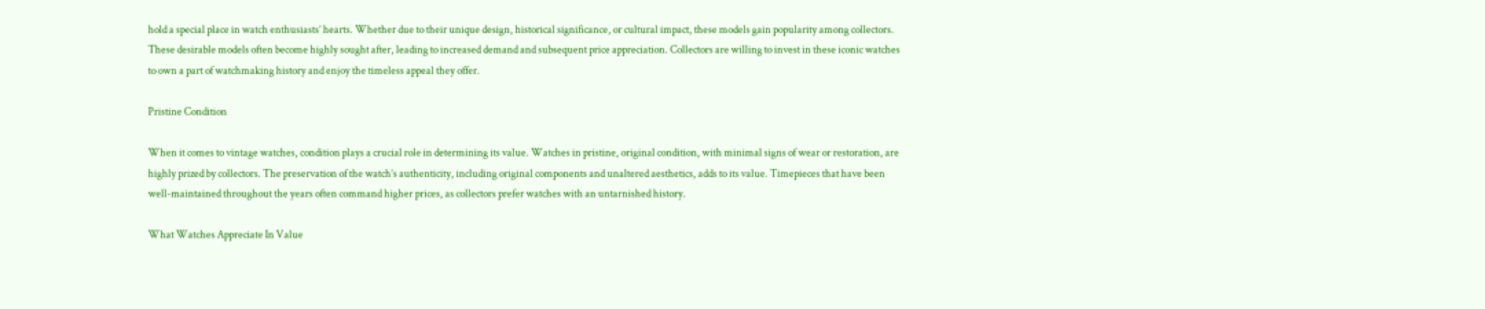hold a special place in watch enthusiasts’ hearts. Whether due to their unique design, historical significance, or cultural impact, these models gain popularity among collectors. These desirable models often become highly sought after, leading to increased demand and subsequent price appreciation. Collectors are willing to invest in these iconic watches to own a part of watchmaking history and enjoy the timeless appeal they offer.

Pristine Condition

When it comes to vintage watches, condition plays a crucial role in determining its value. Watches in pristine, original condition, with minimal signs of wear or restoration, are highly prized by collectors. The preservation of the watch’s authenticity, including original components and unaltered aesthetics, adds to its value. Timepieces that have been well-maintained throughout the years often command higher prices, as collectors prefer watches with an untarnished history.

What Watches Appreciate In Value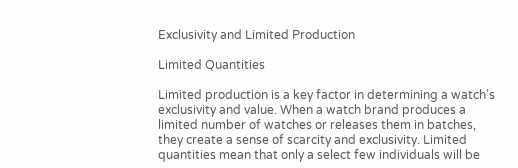Exclusivity and Limited Production

Limited Quantities

Limited production is a key factor in determining a watch’s exclusivity and value. When a watch brand produces a limited number of watches or releases them in batches, they create a sense of scarcity and exclusivity. Limited quantities mean that only a select few individuals will be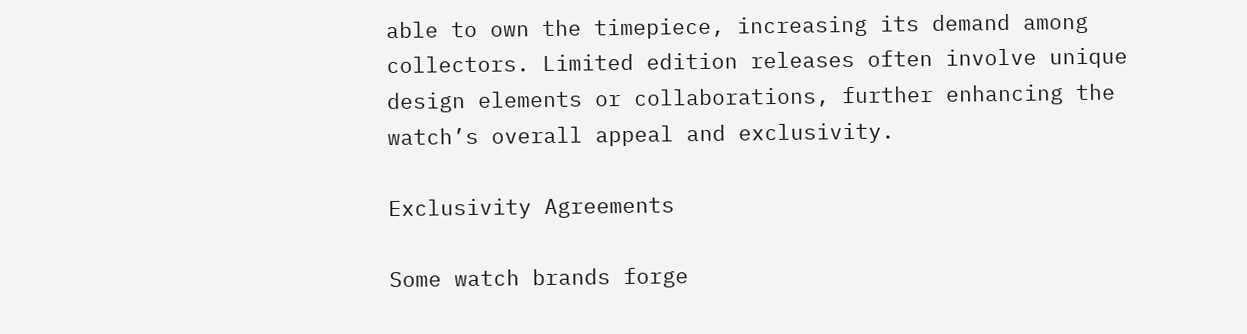able to own the timepiece, increasing its demand among collectors. Limited edition releases often involve unique design elements or collaborations, further enhancing the watch’s overall appeal and exclusivity.

Exclusivity Agreements

Some watch brands forge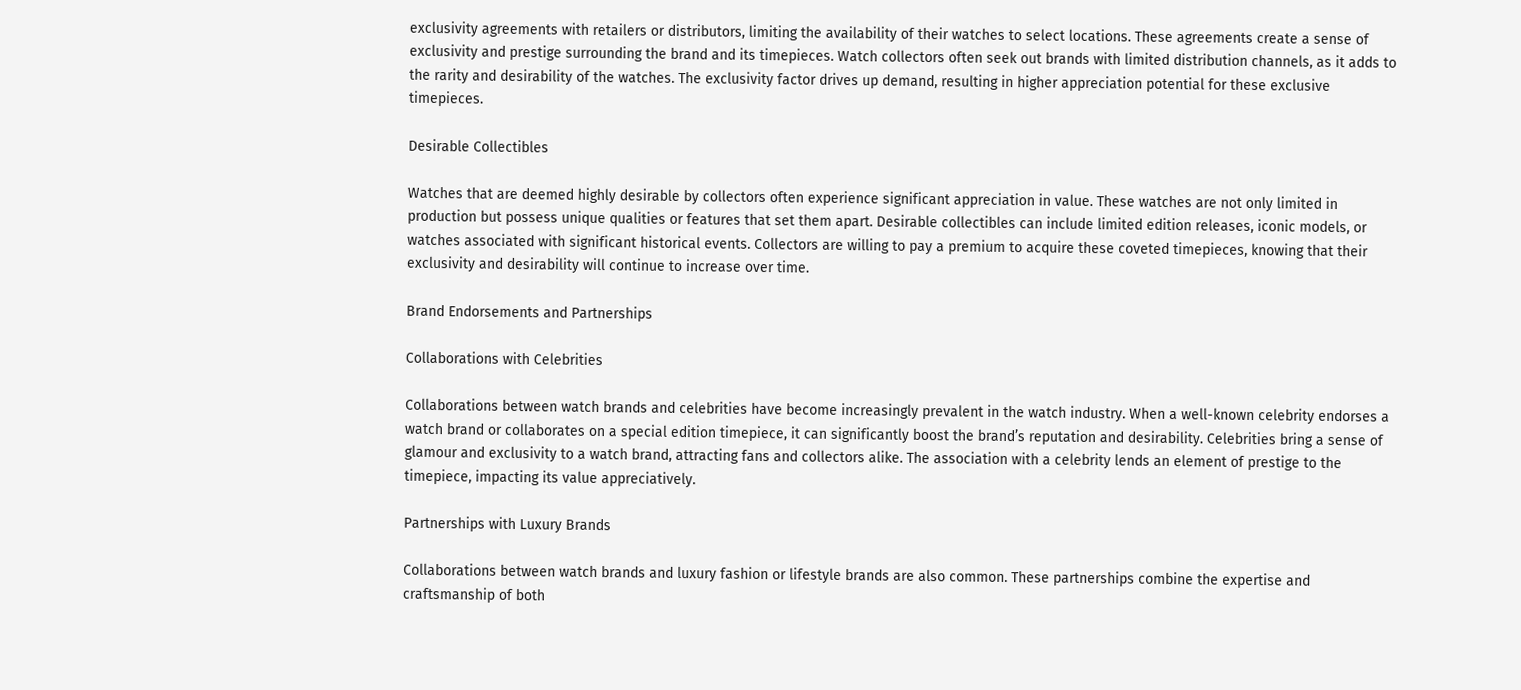exclusivity agreements with retailers or distributors, limiting the availability of their watches to select locations. These agreements create a sense of exclusivity and prestige surrounding the brand and its timepieces. Watch collectors often seek out brands with limited distribution channels, as it adds to the rarity and desirability of the watches. The exclusivity factor drives up demand, resulting in higher appreciation potential for these exclusive timepieces.

Desirable Collectibles

Watches that are deemed highly desirable by collectors often experience significant appreciation in value. These watches are not only limited in production but possess unique qualities or features that set them apart. Desirable collectibles can include limited edition releases, iconic models, or watches associated with significant historical events. Collectors are willing to pay a premium to acquire these coveted timepieces, knowing that their exclusivity and desirability will continue to increase over time.

Brand Endorsements and Partnerships

Collaborations with Celebrities

Collaborations between watch brands and celebrities have become increasingly prevalent in the watch industry. When a well-known celebrity endorses a watch brand or collaborates on a special edition timepiece, it can significantly boost the brand’s reputation and desirability. Celebrities bring a sense of glamour and exclusivity to a watch brand, attracting fans and collectors alike. The association with a celebrity lends an element of prestige to the timepiece, impacting its value appreciatively.

Partnerships with Luxury Brands

Collaborations between watch brands and luxury fashion or lifestyle brands are also common. These partnerships combine the expertise and craftsmanship of both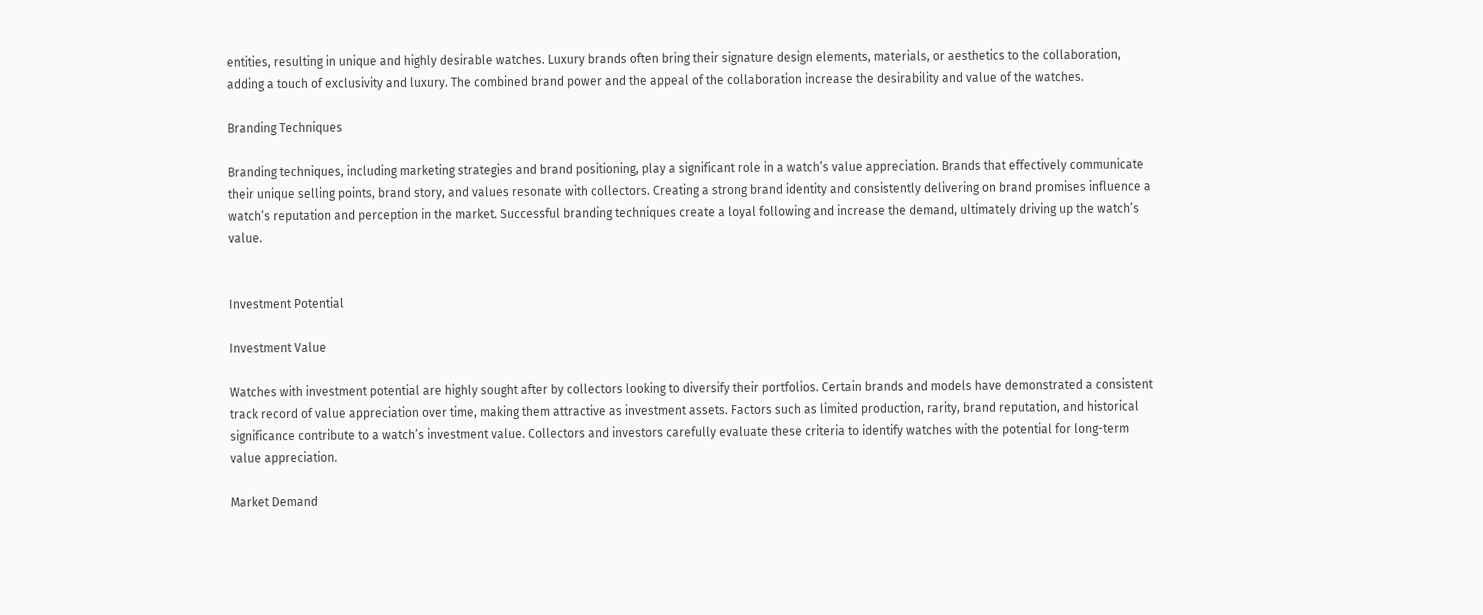entities, resulting in unique and highly desirable watches. Luxury brands often bring their signature design elements, materials, or aesthetics to the collaboration, adding a touch of exclusivity and luxury. The combined brand power and the appeal of the collaboration increase the desirability and value of the watches.

Branding Techniques

Branding techniques, including marketing strategies and brand positioning, play a significant role in a watch’s value appreciation. Brands that effectively communicate their unique selling points, brand story, and values resonate with collectors. Creating a strong brand identity and consistently delivering on brand promises influence a watch’s reputation and perception in the market. Successful branding techniques create a loyal following and increase the demand, ultimately driving up the watch’s value.


Investment Potential

Investment Value

Watches with investment potential are highly sought after by collectors looking to diversify their portfolios. Certain brands and models have demonstrated a consistent track record of value appreciation over time, making them attractive as investment assets. Factors such as limited production, rarity, brand reputation, and historical significance contribute to a watch’s investment value. Collectors and investors carefully evaluate these criteria to identify watches with the potential for long-term value appreciation.

Market Demand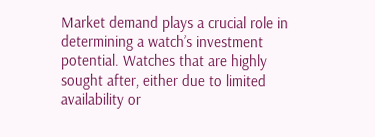Market demand plays a crucial role in determining a watch’s investment potential. Watches that are highly sought after, either due to limited availability or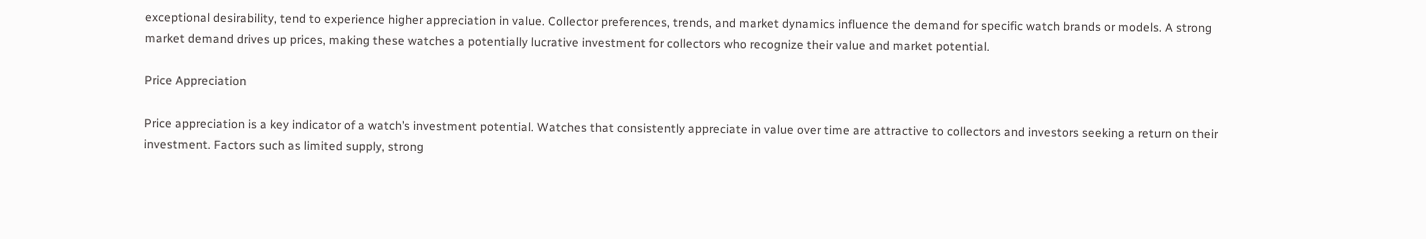exceptional desirability, tend to experience higher appreciation in value. Collector preferences, trends, and market dynamics influence the demand for specific watch brands or models. A strong market demand drives up prices, making these watches a potentially lucrative investment for collectors who recognize their value and market potential.

Price Appreciation

Price appreciation is a key indicator of a watch’s investment potential. Watches that consistently appreciate in value over time are attractive to collectors and investors seeking a return on their investment. Factors such as limited supply, strong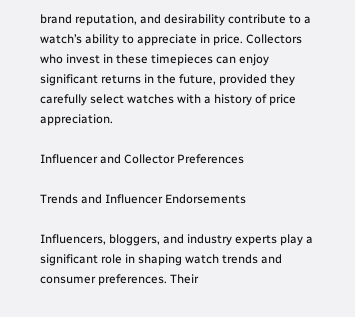brand reputation, and desirability contribute to a watch’s ability to appreciate in price. Collectors who invest in these timepieces can enjoy significant returns in the future, provided they carefully select watches with a history of price appreciation.

Influencer and Collector Preferences

Trends and Influencer Endorsements

Influencers, bloggers, and industry experts play a significant role in shaping watch trends and consumer preferences. Their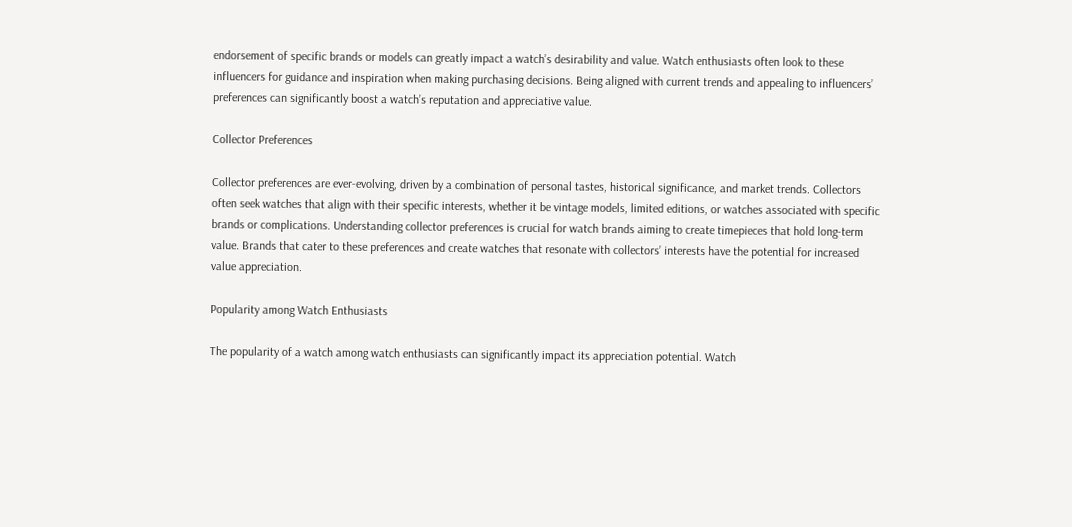endorsement of specific brands or models can greatly impact a watch’s desirability and value. Watch enthusiasts often look to these influencers for guidance and inspiration when making purchasing decisions. Being aligned with current trends and appealing to influencers’ preferences can significantly boost a watch’s reputation and appreciative value.

Collector Preferences

Collector preferences are ever-evolving, driven by a combination of personal tastes, historical significance, and market trends. Collectors often seek watches that align with their specific interests, whether it be vintage models, limited editions, or watches associated with specific brands or complications. Understanding collector preferences is crucial for watch brands aiming to create timepieces that hold long-term value. Brands that cater to these preferences and create watches that resonate with collectors’ interests have the potential for increased value appreciation.

Popularity among Watch Enthusiasts

The popularity of a watch among watch enthusiasts can significantly impact its appreciation potential. Watch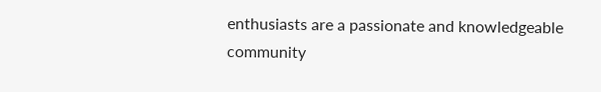enthusiasts are a passionate and knowledgeable community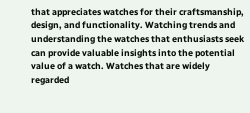that appreciates watches for their craftsmanship, design, and functionality. Watching trends and understanding the watches that enthusiasts seek can provide valuable insights into the potential value of a watch. Watches that are widely regarded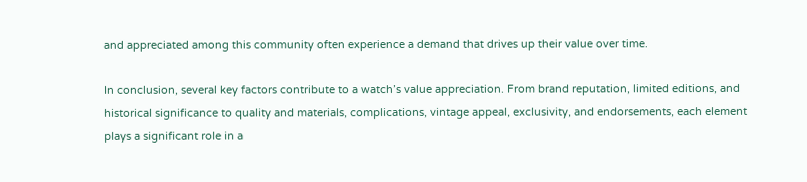and appreciated among this community often experience a demand that drives up their value over time.

In conclusion, several key factors contribute to a watch’s value appreciation. From brand reputation, limited editions, and historical significance to quality and materials, complications, vintage appeal, exclusivity, and endorsements, each element plays a significant role in a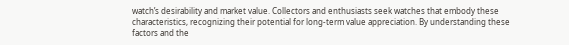watch’s desirability and market value. Collectors and enthusiasts seek watches that embody these characteristics, recognizing their potential for long-term value appreciation. By understanding these factors and the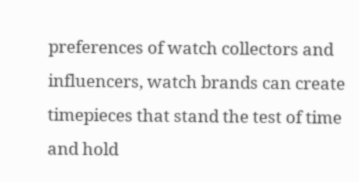preferences of watch collectors and influencers, watch brands can create timepieces that stand the test of time and hold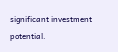significant investment potential.